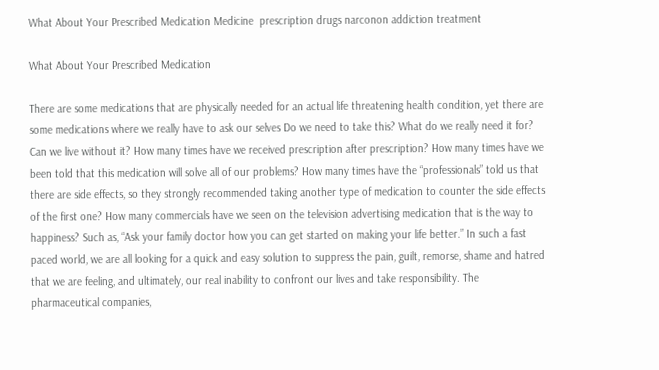What About Your Prescribed Medication Medicine  prescription drugs narconon addiction treatment

What About Your Prescribed Medication

There are some medications that are physically needed for an actual life threatening health condition, yet there are some medications where we really have to ask our selves Do we need to take this? What do we really need it for? Can we live without it? How many times have we received prescription after prescription? How many times have we been told that this medication will solve all of our problems? How many times have the “professionals” told us that there are side effects, so they strongly recommended taking another type of medication to counter the side effects of the first one? How many commercials have we seen on the television advertising medication that is the way to happiness? Such as, “Ask your family doctor how you can get started on making your life better.” In such a fast paced world, we are all looking for a quick and easy solution to suppress the pain, guilt, remorse, shame and hatred that we are feeling, and ultimately, our real inability to confront our lives and take responsibility. The pharmaceutical companies,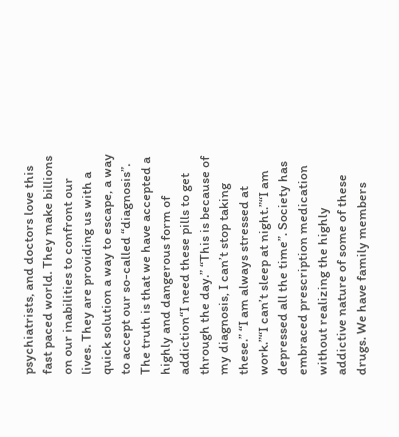psychiatrists, and doctors love this fast paced world. They make billions on our inabilities to confront our lives. They are providing us with a quick solution a way to escape, a way to accept our so-called “diagnosis”. The truth is that we have accepted a highly and dangerous form of addiction“I need these pills to get through the day.” “This is because of my diagnosis, I can’t stop taking these.” “I am always stressed at work.”“I can’t sleep at night.”“I am depressed all the time”. Society has embraced prescription medication without realizing the highly addictive nature of some of these drugs. We have family members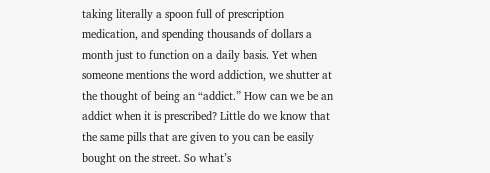taking literally a spoon full of prescription medication, and spending thousands of dollars a month just to function on a daily basis. Yet when someone mentions the word addiction, we shutter at the thought of being an “addict.” How can we be an addict when it is prescribed? Little do we know that the same pills that are given to you can be easily bought on the street. So what’s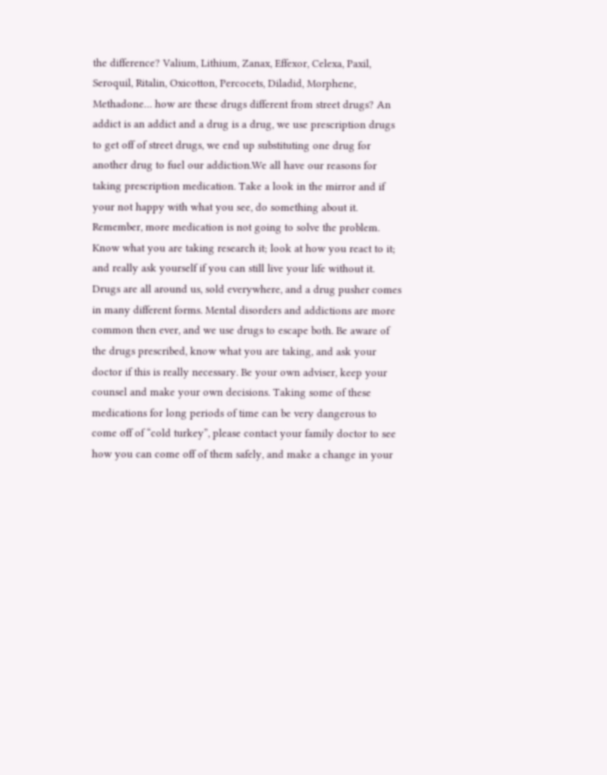the difference? Valium, Lithium, Zanax, Effexor, Celexa, Paxil, Seroquil, Ritalin, Oxicotton, Percocets, Diladid, Morphene, Methadone… how are these drugs different from street drugs? An addict is an addict and a drug is a drug, we use prescription drugs to get off of street drugs, we end up substituting one drug for another drug to fuel our addiction.We all have our reasons for taking prescription medication. Take a look in the mirror and if your not happy with what you see, do something about it. Remember, more medication is not going to solve the problem. Know what you are taking research it; look at how you react to it; and really ask yourself if you can still live your life without it. Drugs are all around us, sold everywhere, and a drug pusher comes in many different forms. Mental disorders and addictions are more common then ever, and we use drugs to escape both. Be aware of the drugs prescribed, know what you are taking, and ask your doctor if this is really necessary. Be your own adviser, keep your counsel and make your own decisions. Taking some of these medications for long periods of time can be very dangerous to come off of “cold turkey”, please contact your family doctor to see how you can come off of them safely, and make a change in your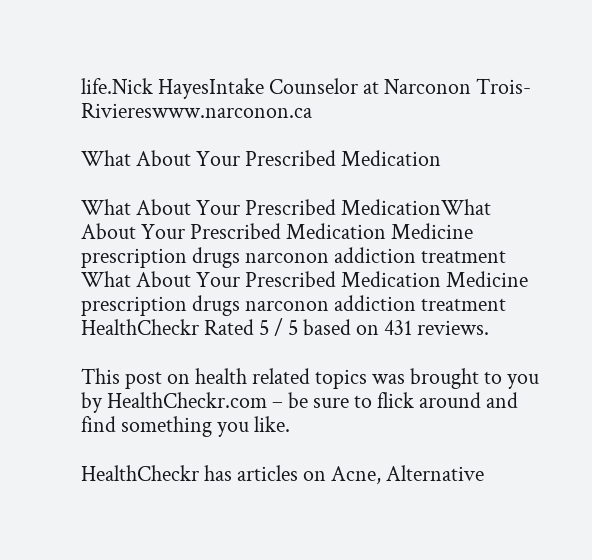life.Nick HayesIntake Counselor at Narconon Trois-Riviereswww.narconon.ca

What About Your Prescribed Medication

What About Your Prescribed MedicationWhat About Your Prescribed Medication Medicine  prescription drugs narconon addiction treatment   What About Your Prescribed Medication Medicine  prescription drugs narconon addiction treatment   HealthCheckr Rated 5 / 5 based on 431 reviews.

This post on health related topics was brought to you by HealthCheckr.com – be sure to flick around and find something you like.

HealthCheckr has articles on Acne, Alternative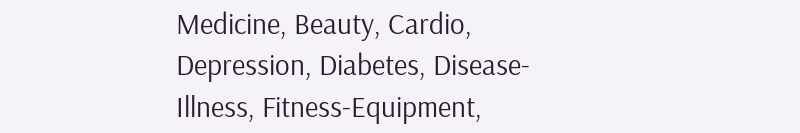Medicine, Beauty, Cardio, Depression, Diabetes, Disease-Illness, Fitness-Equipment,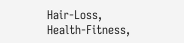Hair-Loss, Health-Fitness,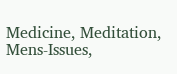Medicine, Meditation, Mens-Issues,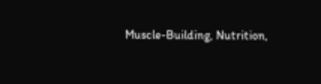Muscle-Building, Nutrition,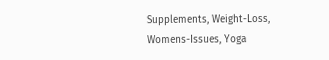Supplements, Weight-Loss, Womens-Issues, Yoga